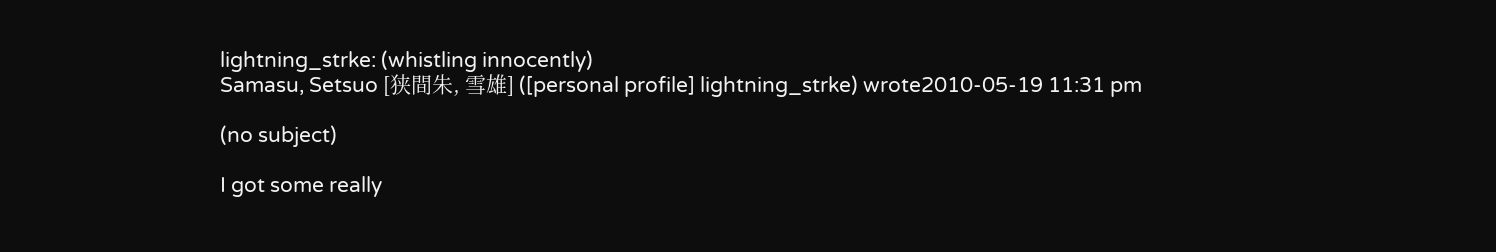lightning_strke: (whistling innocently)
Samasu, Setsuo [狭間朱, 雪雄] ([personal profile] lightning_strke) wrote2010-05-19 11:31 pm

(no subject)

I got some really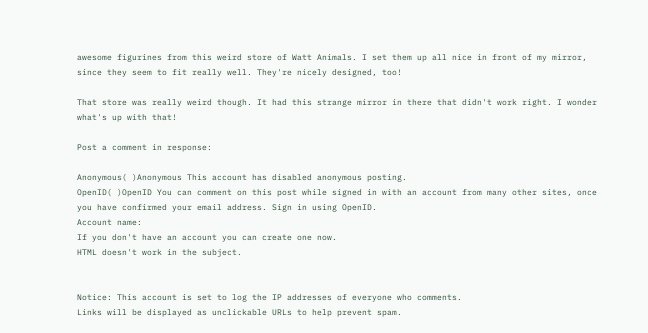awesome figurines from this weird store of Watt Animals. I set them up all nice in front of my mirror, since they seem to fit really well. They're nicely designed, too!

That store was really weird though. It had this strange mirror in there that didn't work right. I wonder what's up with that!

Post a comment in response:

Anonymous( )Anonymous This account has disabled anonymous posting.
OpenID( )OpenID You can comment on this post while signed in with an account from many other sites, once you have confirmed your email address. Sign in using OpenID.
Account name:
If you don't have an account you can create one now.
HTML doesn't work in the subject.


Notice: This account is set to log the IP addresses of everyone who comments.
Links will be displayed as unclickable URLs to help prevent spam.